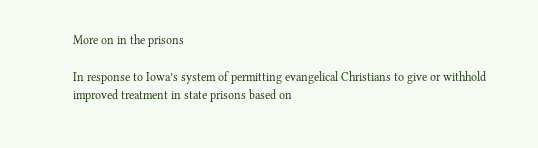More on in the prisons

In response to Iowa’s system of permitting evangelical Christians to give or withhold improved treatment in state prisons based on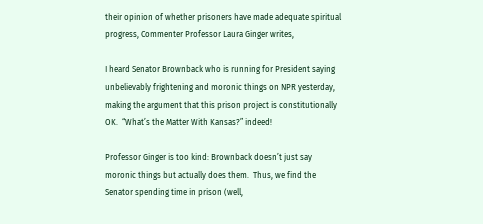their opinion of whether prisoners have made adequate spiritual progress, Commenter Professor Laura Ginger writes,

I heard Senator Brownback who is running for President saying unbelievably frightening and moronic things on NPR yesterday, making the argument that this prison project is constitutionally OK.  “What’s the Matter With Kansas?” indeed!

Professor Ginger is too kind: Brownback doesn’t just say moronic things but actually does them.  Thus, we find the Senator spending time in prison (well,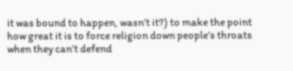it was bound to happen, wasn’t it?) to make the point how great it is to force religion down people’s throats when they can’t defend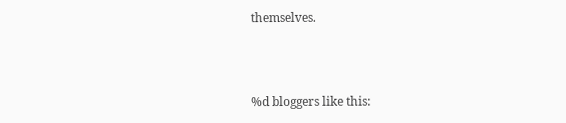themselves.



%d bloggers like this: